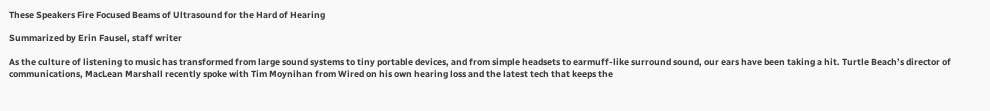These Speakers Fire Focused Beams of Ultrasound for the Hard of Hearing

Summarized by Erin Fausel, staff writer

As the culture of listening to music has transformed from large sound systems to tiny portable devices, and from simple headsets to earmuff-like surround sound, our ears have been taking a hit. Turtle Beach’s director of communications, MacLean Marshall recently spoke with Tim Moynihan from Wired on his own hearing loss and the latest tech that keeps the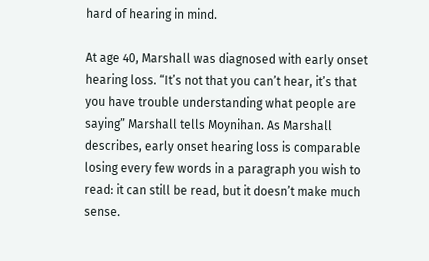hard of hearing in mind.

At age 40, Marshall was diagnosed with early onset hearing loss. “It’s not that you can’t hear, it’s that you have trouble understanding what people are saying” Marshall tells Moynihan. As Marshall describes, early onset hearing loss is comparable losing every few words in a paragraph you wish to read: it can still be read, but it doesn’t make much sense.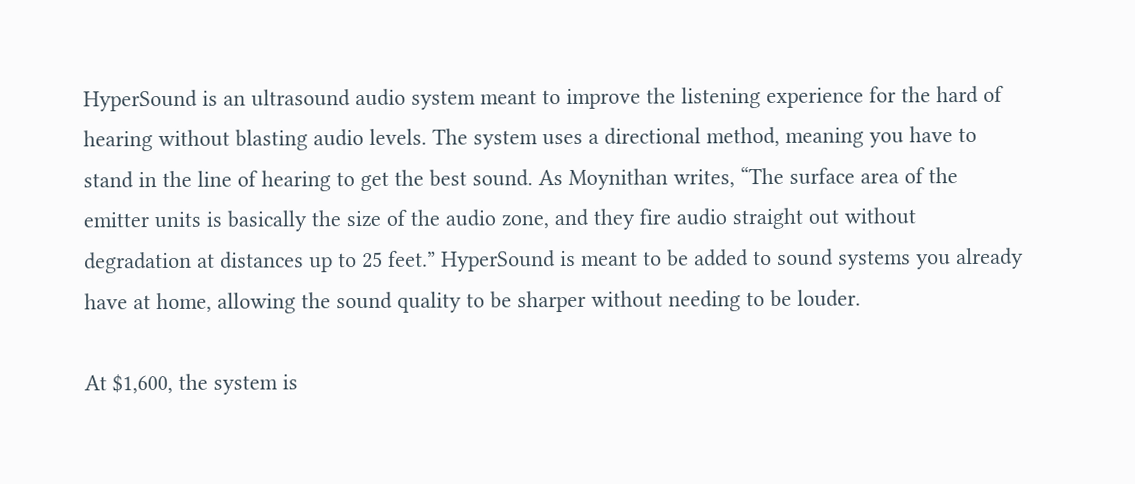HyperSound is an ultrasound audio system meant to improve the listening experience for the hard of hearing without blasting audio levels. The system uses a directional method, meaning you have to stand in the line of hearing to get the best sound. As Moynithan writes, “The surface area of the emitter units is basically the size of the audio zone, and they fire audio straight out without degradation at distances up to 25 feet.” HyperSound is meant to be added to sound systems you already have at home, allowing the sound quality to be sharper without needing to be louder.

At $1,600, the system is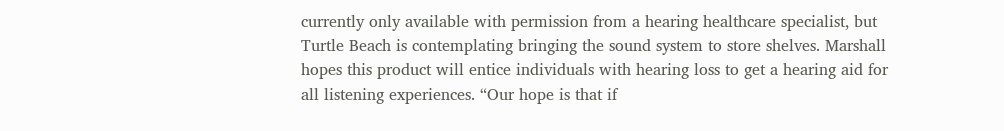currently only available with permission from a hearing healthcare specialist, but Turtle Beach is contemplating bringing the sound system to store shelves. Marshall hopes this product will entice individuals with hearing loss to get a hearing aid for all listening experiences. “Our hope is that if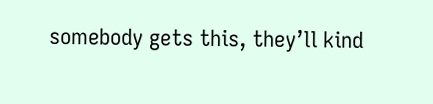somebody gets this, they’ll kind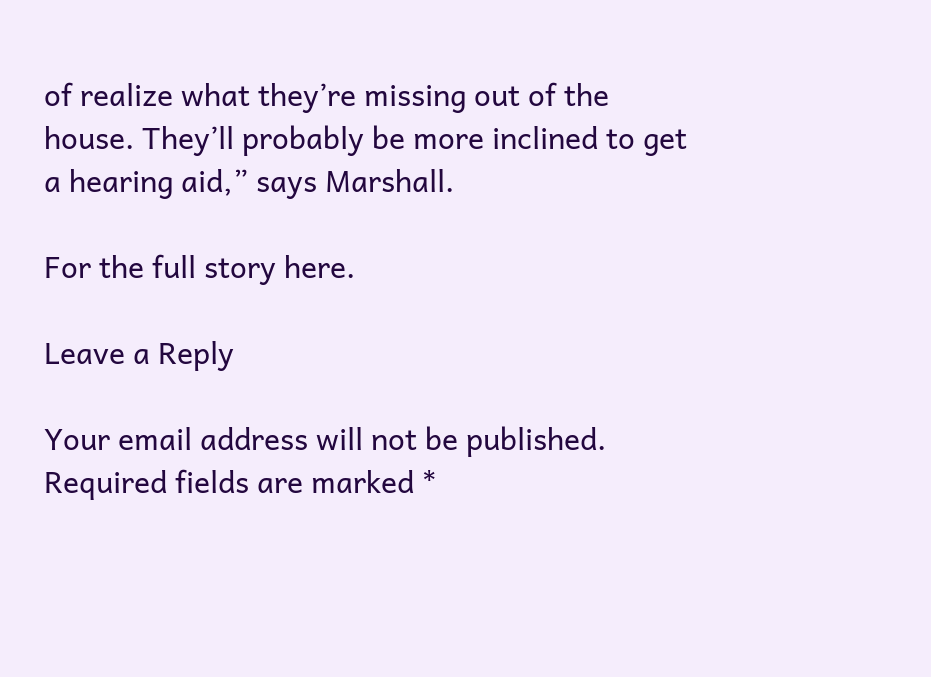of realize what they’re missing out of the house. They’ll probably be more inclined to get a hearing aid,” says Marshall.

For the full story here.

Leave a Reply

Your email address will not be published. Required fields are marked *